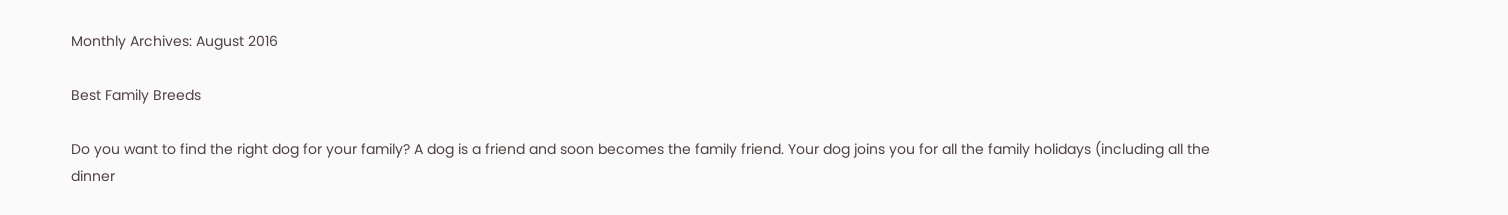Monthly Archives: August 2016

Best Family Breeds

Do you want to find the right dog for your family? A dog is a friend and soon becomes the family friend. Your dog joins you for all the family holidays (including all the dinner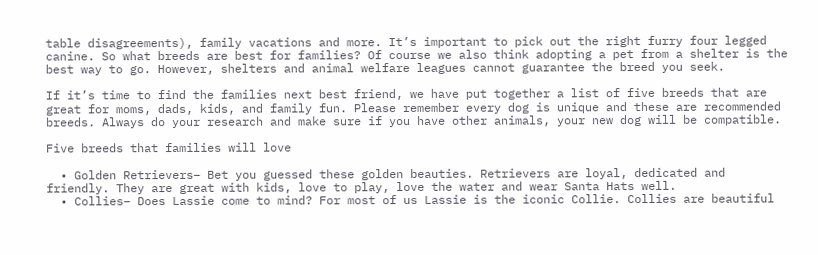table disagreements), family vacations and more. It’s important to pick out the right furry four legged canine. So what breeds are best for families? Of course we also think adopting a pet from a shelter is the best way to go. However, shelters and animal welfare leagues cannot guarantee the breed you seek.

If it’s time to find the families next best friend, we have put together a list of five breeds that are great for moms, dads, kids, and family fun. Please remember every dog is unique and these are recommended breeds. Always do your research and make sure if you have other animals, your new dog will be compatible.

Five breeds that families will love

  • Golden Retrievers– Bet you guessed these golden beauties. Retrievers are loyal, dedicated and friendly. They are great with kids, love to play, love the water and wear Santa Hats well.
  • Collies– Does Lassie come to mind? For most of us Lassie is the iconic Collie. Collies are beautiful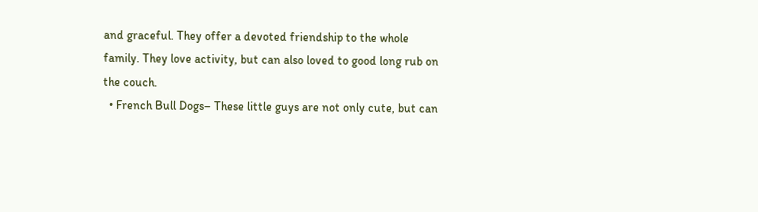and graceful. They offer a devoted friendship to the whole family. They love activity, but can also loved to good long rub on the couch.
  • French Bull Dogs– These little guys are not only cute, but can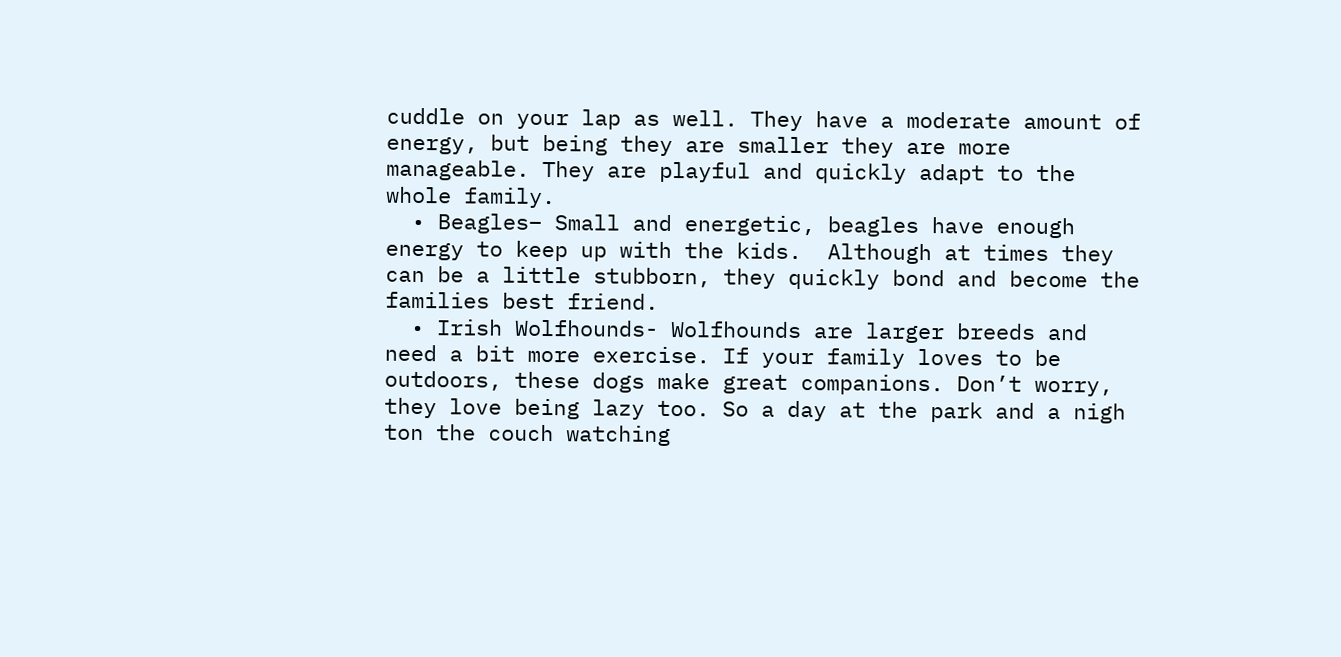cuddle on your lap as well. They have a moderate amount of energy, but being they are smaller they are more manageable. They are playful and quickly adapt to the whole family.
  • Beagles– Small and energetic, beagles have enough energy to keep up with the kids.  Although at times they can be a little stubborn, they quickly bond and become the families best friend.
  • Irish Wolfhounds- Wolfhounds are larger breeds and need a bit more exercise. If your family loves to be outdoors, these dogs make great companions. Don’t worry, they love being lazy too. So a day at the park and a nigh ton the couch watching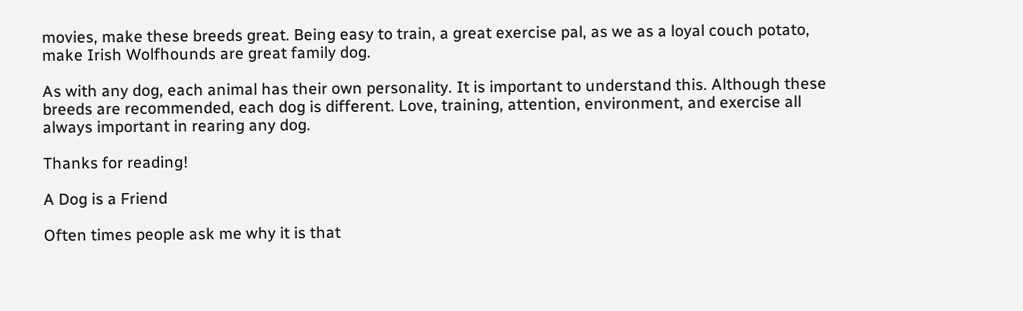movies, make these breeds great. Being easy to train, a great exercise pal, as we as a loyal couch potato, make Irish Wolfhounds are great family dog.

As with any dog, each animal has their own personality. It is important to understand this. Although these breeds are recommended, each dog is different. Love, training, attention, environment, and exercise all always important in rearing any dog.

Thanks for reading!

A Dog is a Friend

Often times people ask me why it is that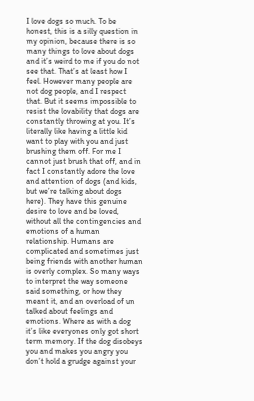I love dogs so much. To be honest, this is a silly question in my opinion, because there is so many things to love about dogs and it’s weird to me if you do not see that. That’s at least how I feel. However many people are not dog people, and I respect that. But it seems impossible to resist the lovability that dogs are constantly throwing at you. It’s literally like having a little kid want to play with you and just brushing them off. For me I cannot just brush that off, and in fact I constantly adore the love and attention of dogs (and kids, but we’re talking about dogs here). They have this genuine desire to love and be loved, without all the contingencies and emotions of a human relationship. Humans are complicated and sometimes just being friends with another human is overly complex. So many ways to interpret the way someone said something, or how they meant it, and an overload of un talked about feelings and emotions. Where as with a dog it’s like everyones only got short term memory. If the dog disobeys you and makes you angry you don’t hold a grudge against your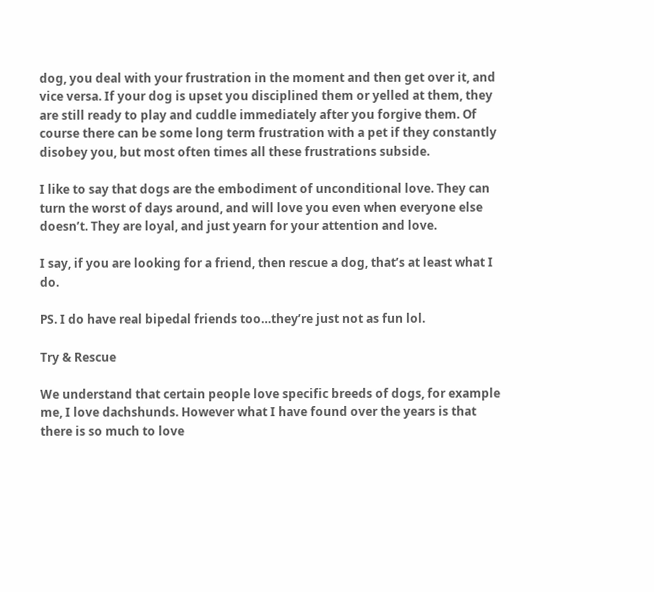dog, you deal with your frustration in the moment and then get over it, and vice versa. If your dog is upset you disciplined them or yelled at them, they are still ready to play and cuddle immediately after you forgive them. Of course there can be some long term frustration with a pet if they constantly disobey you, but most often times all these frustrations subside.

I like to say that dogs are the embodiment of unconditional love. They can turn the worst of days around, and will love you even when everyone else doesn’t. They are loyal, and just yearn for your attention and love.

I say, if you are looking for a friend, then rescue a dog, that’s at least what I do.

PS. I do have real bipedal friends too…they’re just not as fun lol.

Try & Rescue

We understand that certain people love specific breeds of dogs, for example me, I love dachshunds. However what I have found over the years is that there is so much to love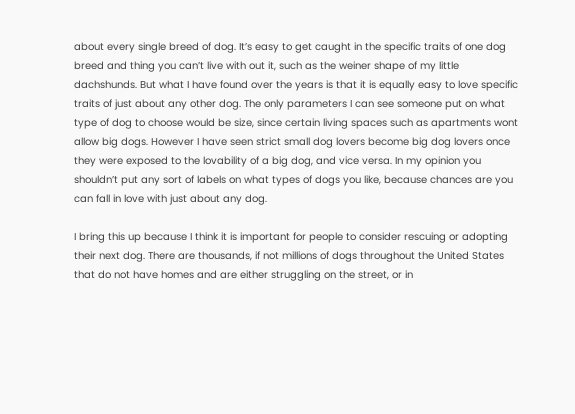about every single breed of dog. It’s easy to get caught in the specific traits of one dog breed and thing you can’t live with out it, such as the weiner shape of my little dachshunds. But what I have found over the years is that it is equally easy to love specific traits of just about any other dog. The only parameters I can see someone put on what type of dog to choose would be size, since certain living spaces such as apartments wont allow big dogs. However I have seen strict small dog lovers become big dog lovers once they were exposed to the lovability of a big dog, and vice versa. In my opinion you shouldn’t put any sort of labels on what types of dogs you like, because chances are you can fall in love with just about any dog.

I bring this up because I think it is important for people to consider rescuing or adopting their next dog. There are thousands, if not millions of dogs throughout the United States that do not have homes and are either struggling on the street, or in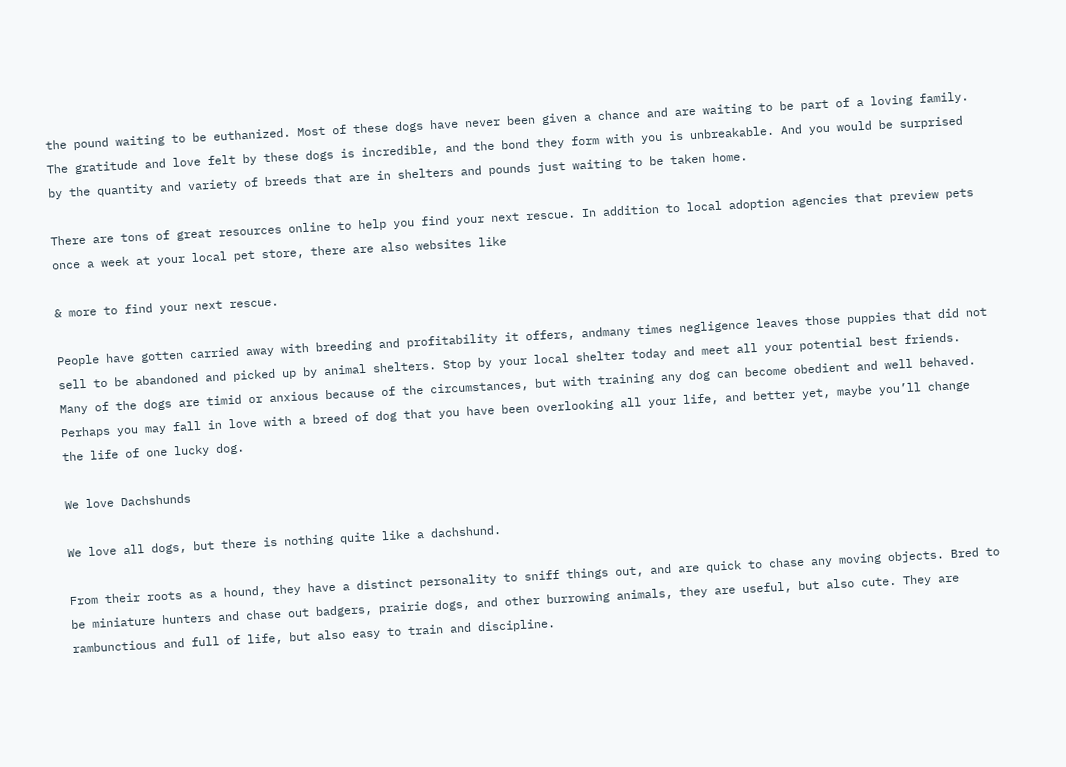the pound waiting to be euthanized. Most of these dogs have never been given a chance and are waiting to be part of a loving family. The gratitude and love felt by these dogs is incredible, and the bond they form with you is unbreakable. And you would be surprised by the quantity and variety of breeds that are in shelters and pounds just waiting to be taken home.

There are tons of great resources online to help you find your next rescue. In addition to local adoption agencies that preview pets once a week at your local pet store, there are also websites like

& more to find your next rescue.

People have gotten carried away with breeding and profitability it offers, andmany times negligence leaves those puppies that did not sell to be abandoned and picked up by animal shelters. Stop by your local shelter today and meet all your potential best friends. Many of the dogs are timid or anxious because of the circumstances, but with training any dog can become obedient and well behaved. Perhaps you may fall in love with a breed of dog that you have been overlooking all your life, and better yet, maybe you’ll change the life of one lucky dog.

We love Dachshunds

We love all dogs, but there is nothing quite like a dachshund.

From their roots as a hound, they have a distinct personality to sniff things out, and are quick to chase any moving objects. Bred to be miniature hunters and chase out badgers, prairie dogs, and other burrowing animals, they are useful, but also cute. They are rambunctious and full of life, but also easy to train and discipline.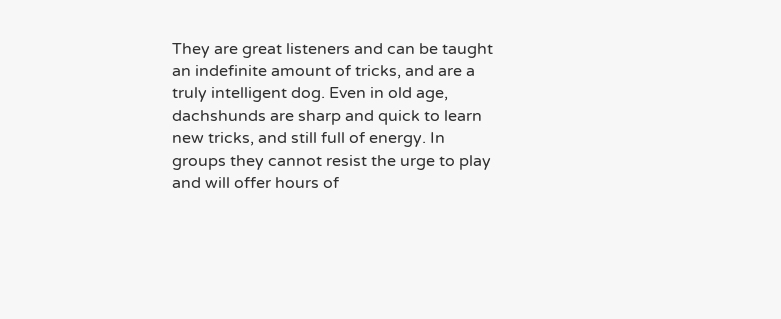They are great listeners and can be taught an indefinite amount of tricks, and are a truly intelligent dog. Even in old age, dachshunds are sharp and quick to learn new tricks, and still full of energy. In groups they cannot resist the urge to play and will offer hours of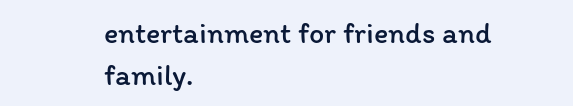entertainment for friends and family.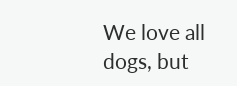We love all dogs, but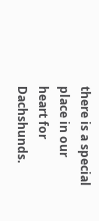there is a special place in our heart for Dachshunds.